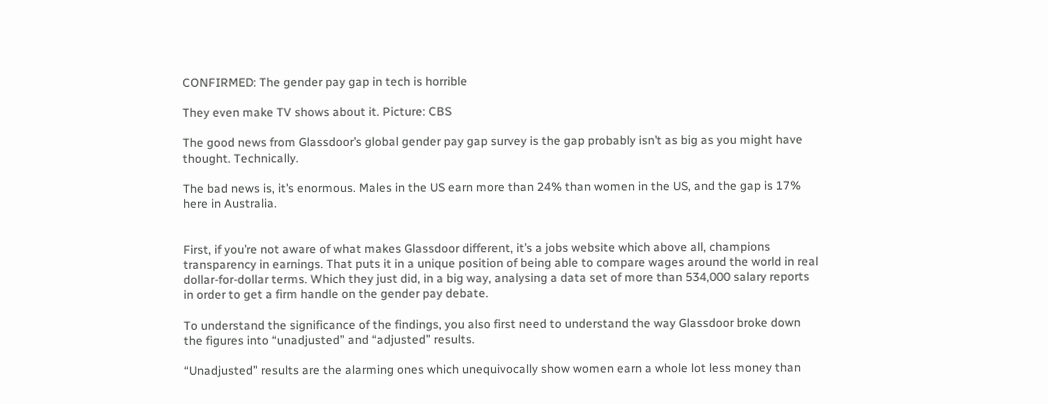CONFIRMED: The gender pay gap in tech is horrible

They even make TV shows about it. Picture: CBS

The good news from Glassdoor’s global gender pay gap survey is the gap probably isn’t as big as you might have thought. Technically.

The bad news is, it’s enormous. Males in the US earn more than 24% than women in the US, and the gap is 17% here in Australia.


First, if you’re not aware of what makes Glassdoor different, it’s a jobs website which above all, champions transparency in earnings. That puts it in a unique position of being able to compare wages around the world in real dollar-for-dollar terms. Which they just did, in a big way, analysing a data set of more than 534,000 salary reports in order to get a firm handle on the gender pay debate.

To understand the significance of the findings, you also first need to understand the way Glassdoor broke down the figures into “unadjusted” and “adjusted” results.

“Unadjusted” results are the alarming ones which unequivocally show women earn a whole lot less money than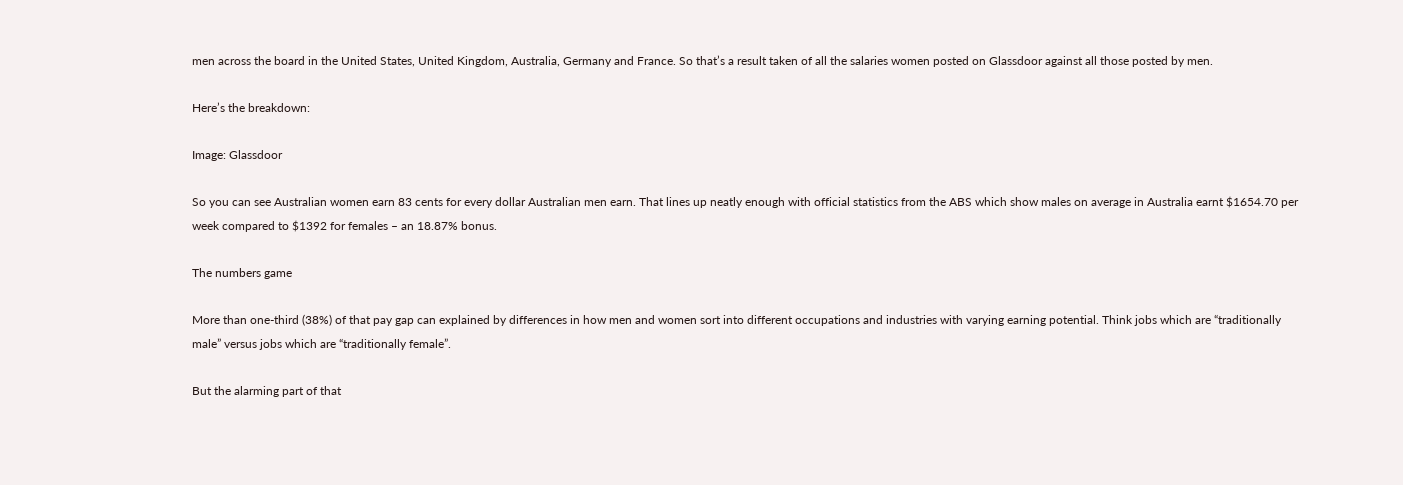men across the board in the United States, United Kingdom, Australia, Germany and France. So that’s a result taken of all the salaries women posted on Glassdoor against all those posted by men.

Here’s the breakdown:

Image: Glassdoor

So you can see Australian women earn 83 cents for every dollar Australian men earn. That lines up neatly enough with official statistics from the ABS which show males on average in Australia earnt $1654.70 per week compared to $1392 for females – an 18.87% bonus.

The numbers game

More than one-third (38%) of that pay gap can explained by differences in how men and women sort into different occupations and industries with varying earning potential. Think jobs which are “traditionally male” versus jobs which are “traditionally female”.

But the alarming part of that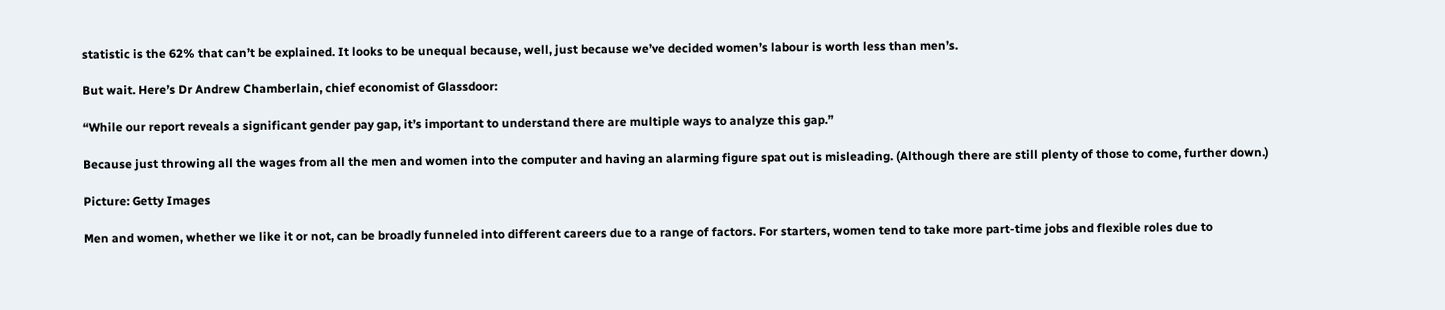statistic is the 62% that can’t be explained. It looks to be unequal because, well, just because we’ve decided women’s labour is worth less than men’s.

But wait. Here’s Dr Andrew Chamberlain, chief economist of Glassdoor:

“While our report reveals a significant gender pay gap, it’s important to understand there are multiple ways to analyze this gap.”

Because just throwing all the wages from all the men and women into the computer and having an alarming figure spat out is misleading. (Although there are still plenty of those to come, further down.)

Picture: Getty Images

Men and women, whether we like it or not, can be broadly funneled into different careers due to a range of factors. For starters, women tend to take more part-time jobs and flexible roles due to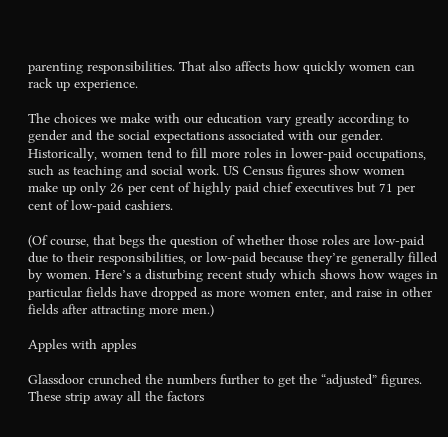parenting responsibilities. That also affects how quickly women can rack up experience.

The choices we make with our education vary greatly according to gender and the social expectations associated with our gender. Historically, women tend to fill more roles in lower-paid occupations, such as teaching and social work. US Census figures show women make up only 26 per cent of highly paid chief executives but 71 per cent of low-paid cashiers.

(Of course, that begs the question of whether those roles are low-paid due to their responsibilities, or low-paid because they’re generally filled by women. Here’s a disturbing recent study which shows how wages in particular fields have dropped as more women enter, and raise in other fields after attracting more men.)

Apples with apples

Glassdoor crunched the numbers further to get the “adjusted” figures. These strip away all the factors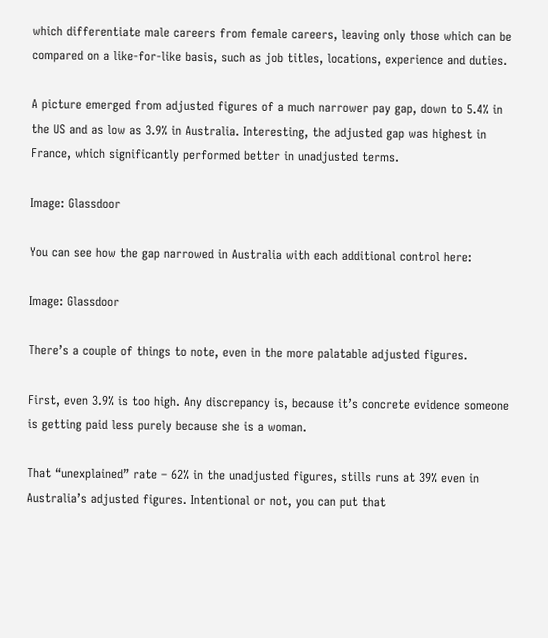which differentiate male careers from female careers, leaving only those which can be compared on a like-for-like basis, such as job titles, locations, experience and duties.

A picture emerged from adjusted figures of a much narrower pay gap, down to 5.4% in the US and as low as 3.9% in Australia. Interesting, the adjusted gap was highest in France, which significantly performed better in unadjusted terms.

Image: Glassdoor

You can see how the gap narrowed in Australia with each additional control here:

Image: Glassdoor

There’s a couple of things to note, even in the more palatable adjusted figures.

First, even 3.9% is too high. Any discrepancy is, because it’s concrete evidence someone is getting paid less purely because she is a woman.

That “unexplained” rate – 62% in the unadjusted figures, stills runs at 39% even in Australia’s adjusted figures. Intentional or not, you can put that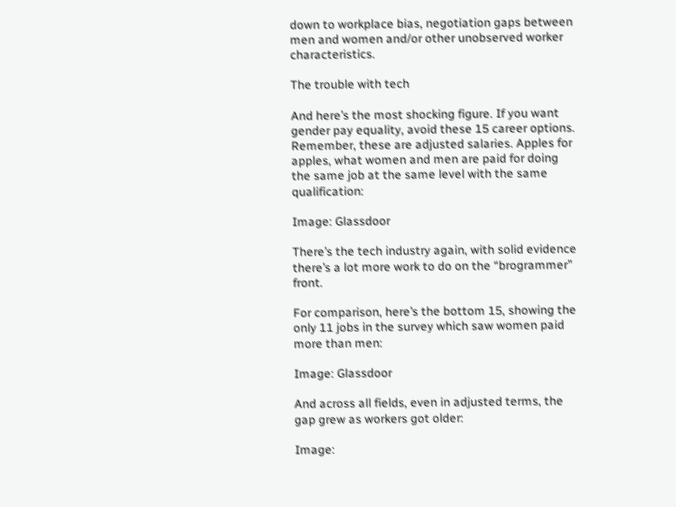down to workplace bias, negotiation gaps between men and women and/or other unobserved worker characteristics.

The trouble with tech

And here’s the most shocking figure. If you want gender pay equality, avoid these 15 career options. Remember, these are adjusted salaries. Apples for apples, what women and men are paid for doing the same job at the same level with the same qualification:

Image: Glassdoor

There’s the tech industry again, with solid evidence there’s a lot more work to do on the “brogrammer” front.

For comparison, here’s the bottom 15, showing the only 11 jobs in the survey which saw women paid more than men:

Image: Glassdoor

And across all fields, even in adjusted terms, the gap grew as workers got older:

Image: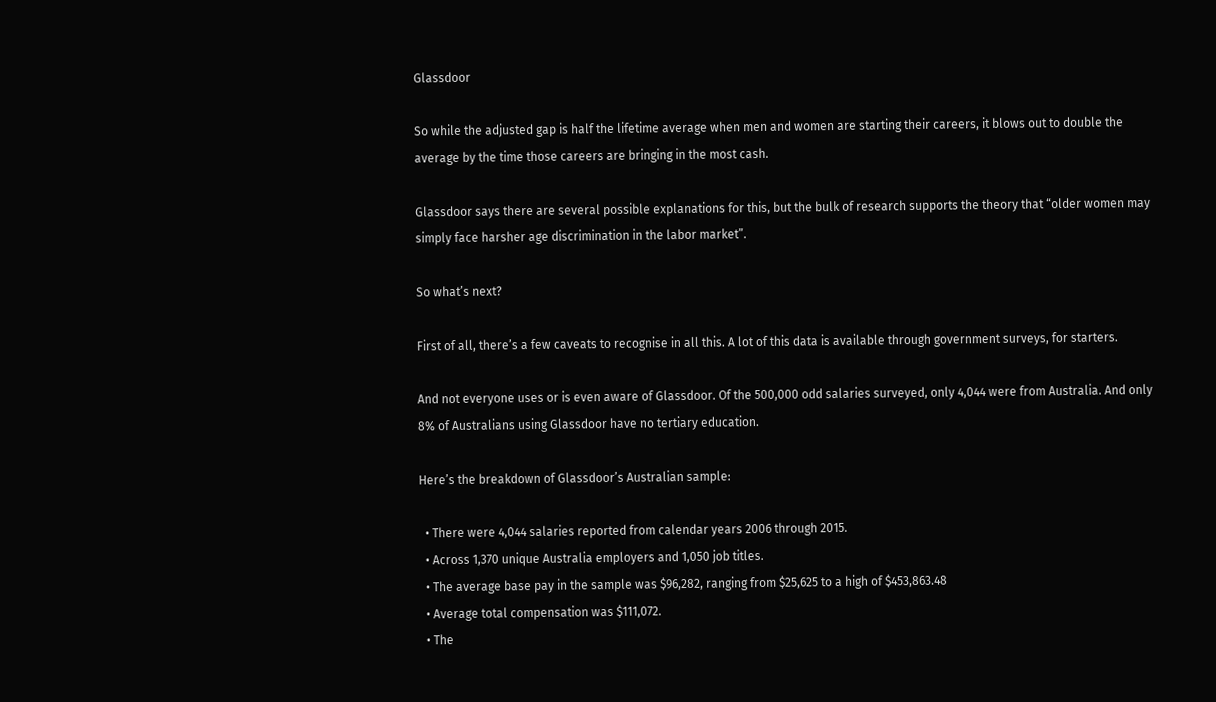Glassdoor

So while the adjusted gap is half the lifetime average when men and women are starting their careers, it blows out to double the average by the time those careers are bringing in the most cash.

Glassdoor says there are several possible explanations for this, but the bulk of research supports the theory that “older women may simply face harsher age discrimination in the labor market”.

So what’s next?

First of all, there’s a few caveats to recognise in all this. A lot of this data is available through government surveys, for starters.

And not everyone uses or is even aware of Glassdoor. Of the 500,000 odd salaries surveyed, only 4,044 were from Australia. And only 8% of Australians using Glassdoor have no tertiary education.

Here’s the breakdown of Glassdoor’s Australian sample:

  • There were 4,044 salaries reported from calendar years 2006 through 2015.
  • Across 1,370 unique Australia employers and 1,050 job titles.
  • The average base pay in the sample was $96,282, ranging from $25,625 to a high of $453,863.48
  • Average total compensation was $111,072.
  • The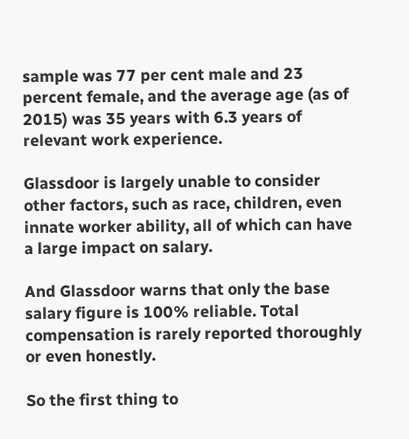sample was 77 per cent male and 23 percent female, and the average age (as of 2015) was 35 years with 6.3 years of relevant work experience.

Glassdoor is largely unable to consider other factors, such as race, children, even innate worker ability, all of which can have a large impact on salary.

And Glassdoor warns that only the base salary figure is 100% reliable. Total compensation is rarely reported thoroughly or even honestly.

So the first thing to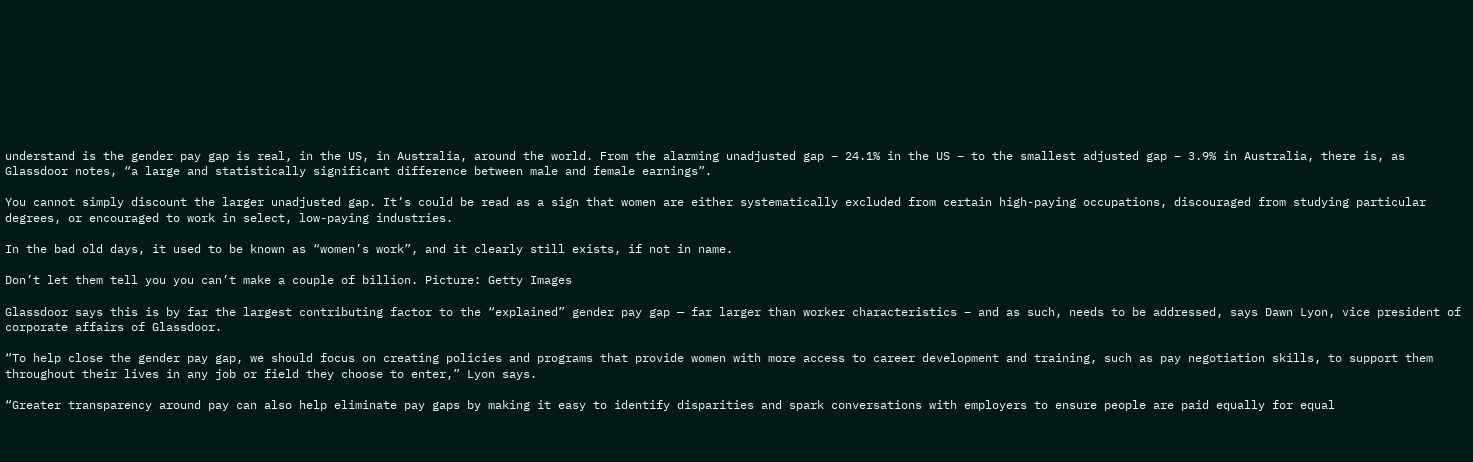understand is the gender pay gap is real, in the US, in Australia, around the world. From the alarming unadjusted gap – 24.1% in the US – to the smallest adjusted gap – 3.9% in Australia, there is, as Glassdoor notes, “a large and statistically significant difference between male and female earnings”.

You cannot simply discount the larger unadjusted gap. It’s could be read as a sign that women are either systematically excluded from certain high-paying occupations, discouraged from studying particular degrees, or encouraged to work in select, low-paying industries.

In the bad old days, it used to be known as “women’s work”, and it clearly still exists, if not in name.

Don’t let them tell you you can’t make a couple of billion. Picture: Getty Images

Glassdoor says this is by far the largest contributing factor to the “explained” gender pay gap — far larger than worker characteristics – and as such, needs to be addressed, says Dawn Lyon, vice president of corporate affairs of Glassdoor.

“To help close the gender pay gap, we should focus on creating policies and programs that provide women with more access to career development and training, such as pay negotiation skills, to support them throughout their lives in any job or field they choose to enter,” Lyon says.

“Greater transparency around pay can also help eliminate pay gaps by making it easy to identify disparities and spark conversations with employers to ensure people are paid equally for equal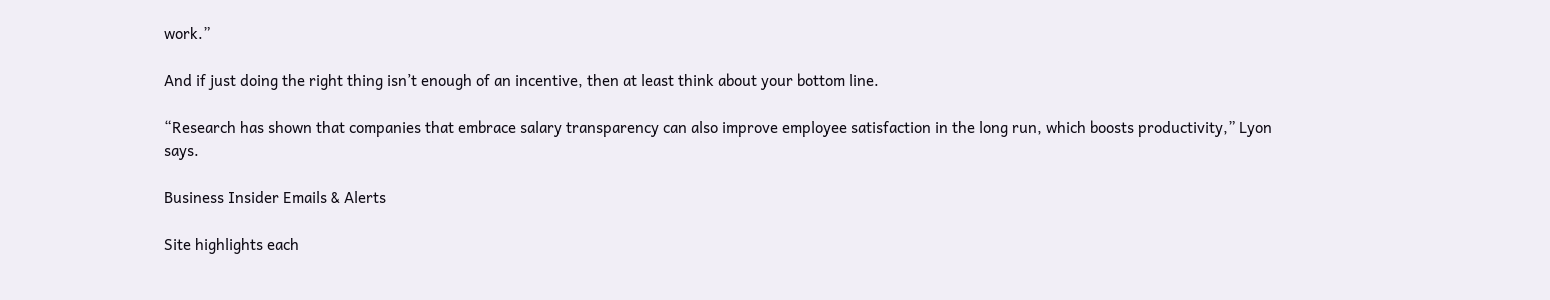work.”

And if just doing the right thing isn’t enough of an incentive, then at least think about your bottom line.

“Research has shown that companies that embrace salary transparency can also improve employee satisfaction in the long run, which boosts productivity,” Lyon says.

Business Insider Emails & Alerts

Site highlights each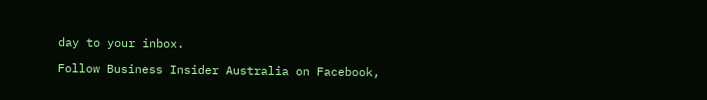day to your inbox.

Follow Business Insider Australia on Facebook,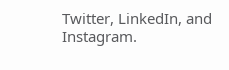Twitter, LinkedIn, and Instagram.